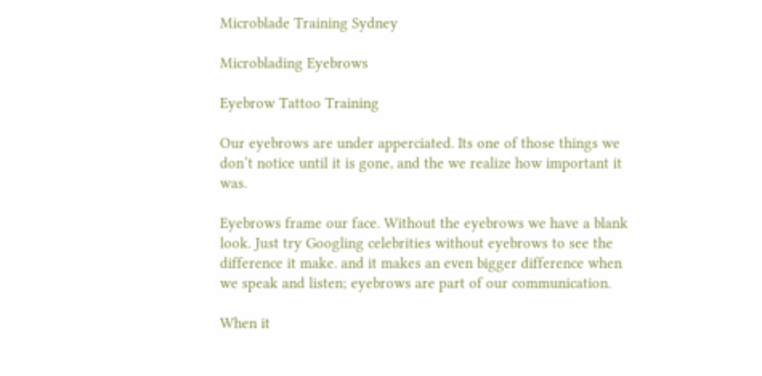Microblade Training Sydney

Microblading Eyebrows

Eyebrow Tattoo Training

Our eyebrows are under apperciated. Its one of those things we don’t notice until it is gone, and the we realize how important it was.

Eyebrows frame our face. Without the eyebrows we have a blank look. Just try Googling celebrities without eyebrows to see the difference it make. and it makes an even bigger difference when we speak and listen; eyebrows are part of our communication.

When it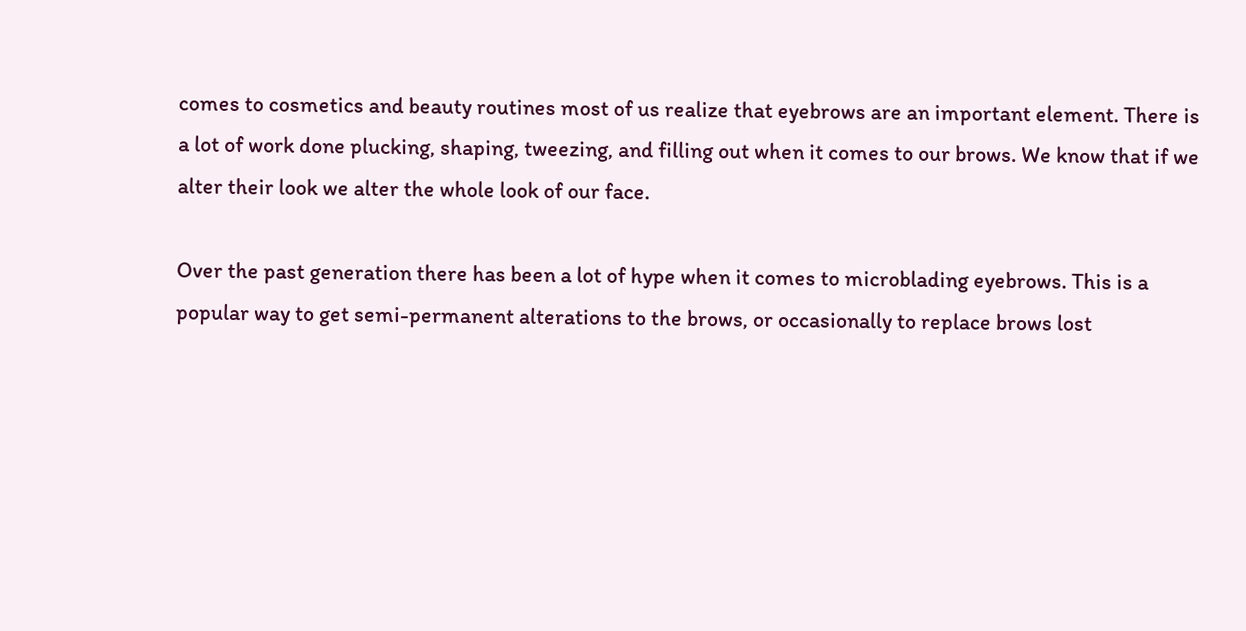comes to cosmetics and beauty routines most of us realize that eyebrows are an important element. There is a lot of work done plucking, shaping, tweezing, and filling out when it comes to our brows. We know that if we alter their look we alter the whole look of our face.

Over the past generation there has been a lot of hype when it comes to microblading eyebrows. This is a popular way to get semi-permanent alterations to the brows, or occasionally to replace brows lost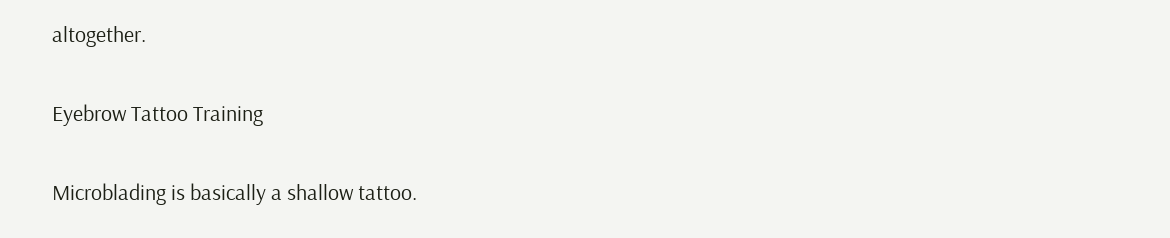altogether.

Eyebrow Tattoo Training

Microblading is basically a shallow tattoo.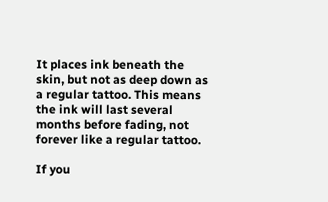It places ink beneath the skin, but not as deep down as a regular tattoo. This means the ink will last several months before fading, not forever like a regular tattoo.

If you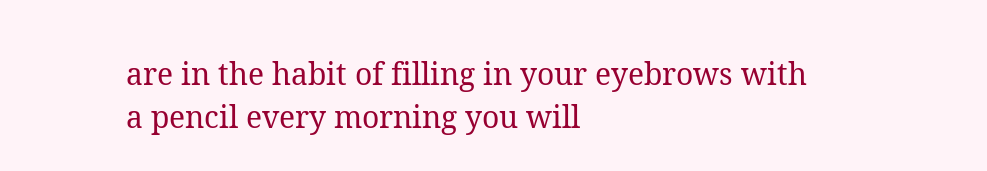are in the habit of filling in your eyebrows with a pencil every morning you will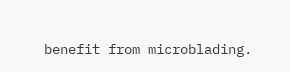benefit from microblading.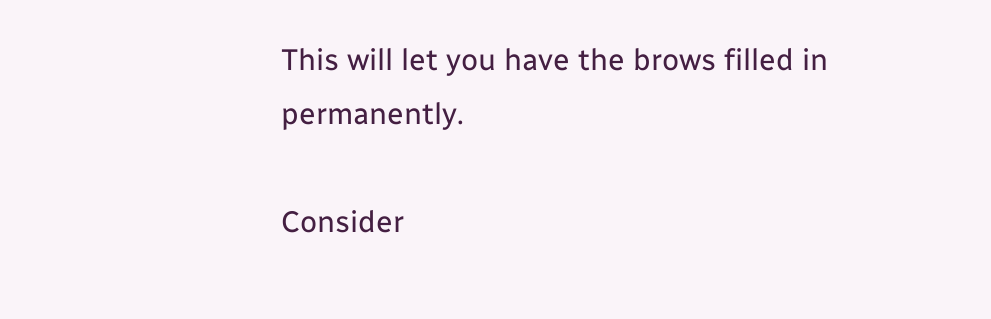This will let you have the brows filled in permanently.

Consider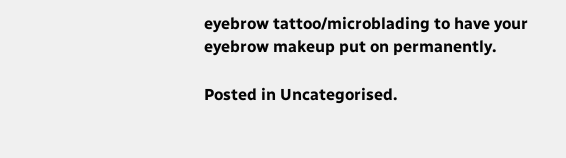eyebrow tattoo/microblading to have your eyebrow makeup put on permanently.

Posted in Uncategorised.